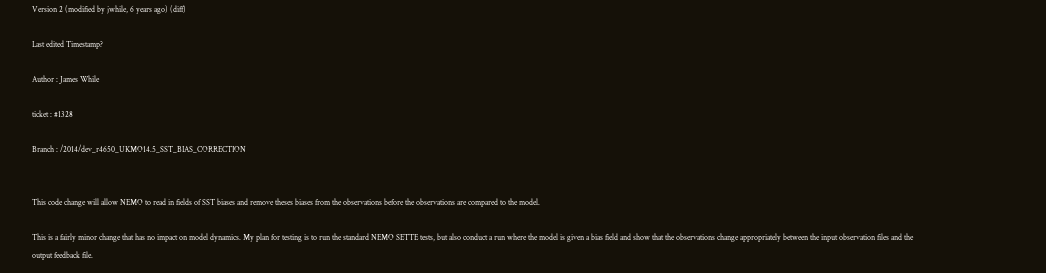Version 2 (modified by jwhile, 6 years ago) (diff)

Last edited Timestamp?

Author : James While

ticket : #1328

Branch : /2014/dev_r4650_UKMO14.5_SST_BIAS_CORRECTION


This code change will allow NEMO to read in fields of SST biases and remove theses biases from the observations before the observations are compared to the model.

This is a fairly minor change that has no impact on model dynamics. My plan for testing is to run the standard NEMO SETTE tests, but also conduct a run where the model is given a bias field and show that the observations change appropriately between the input observation files and the output feedback file.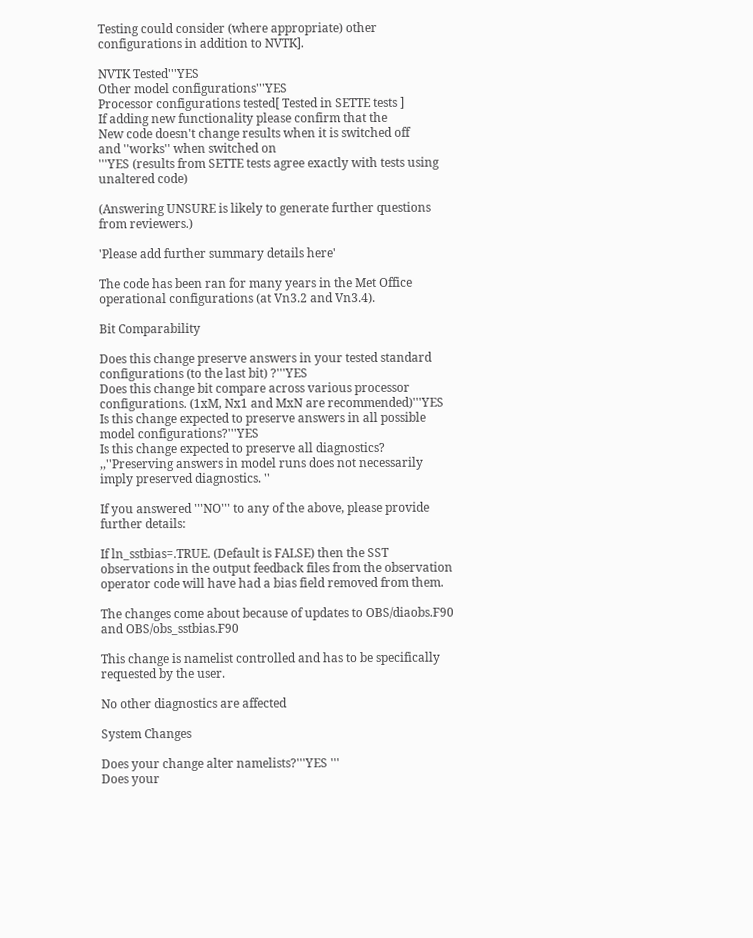Testing could consider (where appropriate) other configurations in addition to NVTK].

NVTK Tested'''YES
Other model configurations'''YES
Processor configurations tested[ Tested in SETTE tests ]
If adding new functionality please confirm that the
New code doesn't change results when it is switched off
and ''works'' when switched on
'''YES (results from SETTE tests agree exactly with tests using unaltered code)

(Answering UNSURE is likely to generate further questions from reviewers.)

'Please add further summary details here'

The code has been ran for many years in the Met Office operational configurations (at Vn3.2 and Vn3.4).

Bit Comparability

Does this change preserve answers in your tested standard configurations (to the last bit) ?'''YES
Does this change bit compare across various processor configurations. (1xM, Nx1 and MxN are recommended)'''YES
Is this change expected to preserve answers in all possible model configurations?'''YES
Is this change expected to preserve all diagnostics?
,,''Preserving answers in model runs does not necessarily imply preserved diagnostics. ''

If you answered '''NO''' to any of the above, please provide further details:

If ln_sstbias=.TRUE. (Default is FALSE) then the SST observations in the output feedback files from the observation operator code will have had a bias field removed from them.

The changes come about because of updates to OBS/diaobs.F90 and OBS/obs_sstbias.F90

This change is namelist controlled and has to be specifically requested by the user.

No other diagnostics are affected

System Changes

Does your change alter namelists?'''YES '''
Does your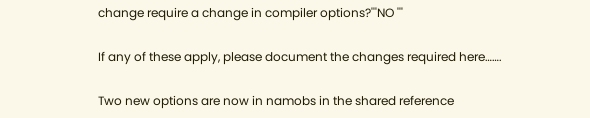change require a change in compiler options?'''NO '''

If any of these apply, please document the changes required here…….

Two new options are now in namobs in the shared reference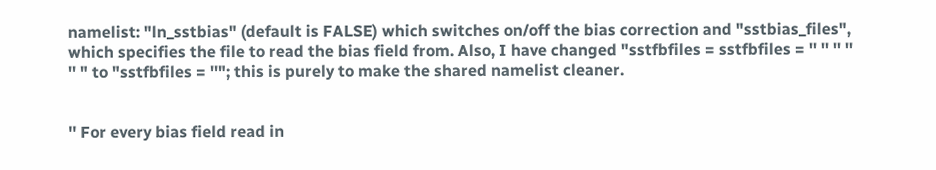namelist: "ln_sstbias" (default is FALSE) which switches on/off the bias correction and "sstbias_files", which specifies the file to read the bias field from. Also, I have changed "sstfbfiles = sstfbfiles = '' '' '' '' '' " to "sstfbfiles = ''"; this is purely to make the shared namelist cleaner.


'' For every bias field read in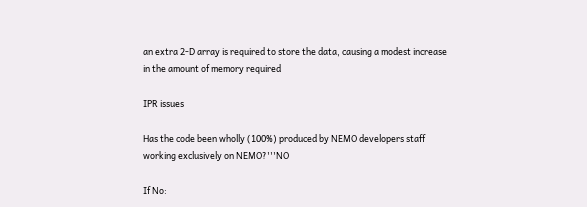an extra 2-D array is required to store the data, causing a modest increase in the amount of memory required

IPR issues

Has the code been wholly (100%) produced by NEMO developers staff working exclusively on NEMO?'''NO

If No: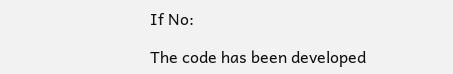If No:

The code has been developed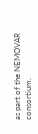as part of the NEMOVAR consortium.